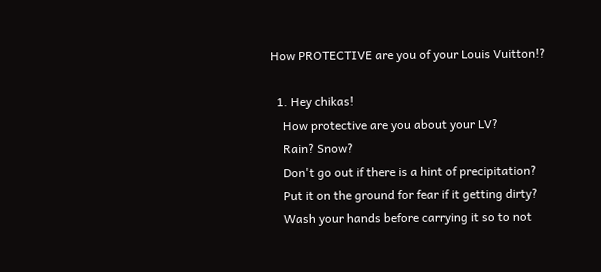How PROTECTIVE are you of your Louis Vuitton!?

  1. Hey chikas!
    How protective are you about your LV?
    Rain? Snow?
    Don't go out if there is a hint of precipitation?
    Put it on the ground for fear if it getting dirty?
    Wash your hands before carrying it so to not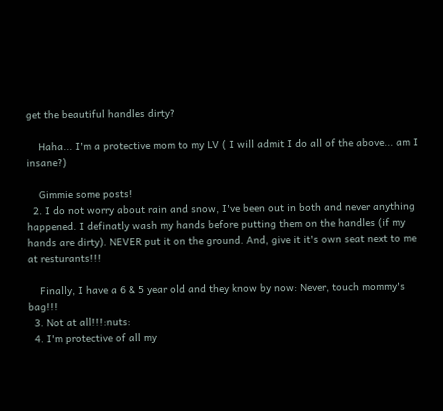get the beautiful handles dirty?

    Haha... I'm a protective mom to my LV ( I will admit I do all of the above... am I insane?)

    Gimmie some posts!
  2. I do not worry about rain and snow, I've been out in both and never anything happened. I definatly wash my hands before putting them on the handles (if my hands are dirty). NEVER put it on the ground. And, give it it's own seat next to me at resturants!!!

    Finally, I have a 6 & 5 year old and they know by now: Never, touch mommy's bag!!!
  3. Not at all!!!:nuts:
  4. I'm protective of all my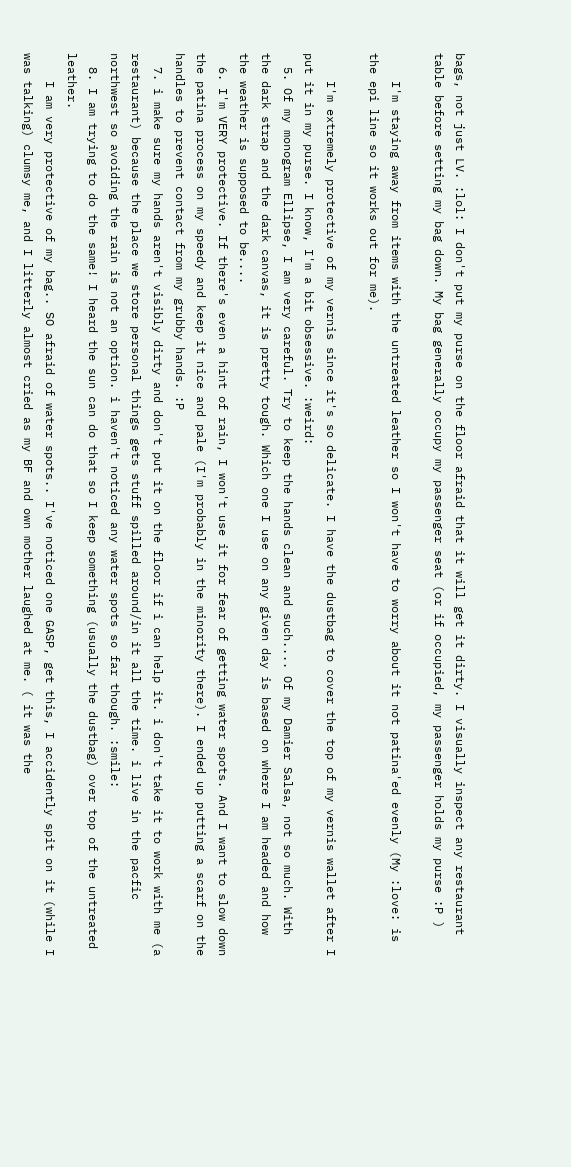bags, not just LV. :lol: I don't put my purse on the floor afraid that it will get it dirty. I visually inspect any restaurant table before setting my bag down. My bag generally occupy my passenger seat (or if occupied, my passenger holds my purse :P )

    I'm staying away from items with the untreated leather so I won't have to worry about it not patina'ed evenly (My :love: is the epi line so it works out for me).

    I'm extremely protective of my vernis since it's so delicate. I have the dustbag to cover the top of my vernis wallet after I put it in my purse. I know, I'm a bit obsessive. :weird:
  5. Of my monogram Ellipse, I am very careful. Try to keep the hands clean and such.... Of my Damier Salsa, not so much. With the dark strap and the dark canvas, it is pretty tough. Which one I use on any given day is based on where I am headed and how the weather is supposed to be....
  6. I'm VERY protective. If there's even a hint of rain, I won't use it for fear of getting water spots. And I want to slow down the patina process on my speedy and keep it nice and pale (I'm probably in the minority there). I ended up putting a scarf on the handles to prevent contact from my grubby hands. :P
  7. i make sure my hands aren't visibly dirty and don't put it on the floor if i can help it. i don't take it to work with me (a restaurant) because the place we store personal things gets stuff spilled around/in it all the time. i live in the pacfic northwest so avoiding the rain is not an option. i haven't noticed any water spots so far though. :smile:
  8. I am trying to do the same! I heard the sun can do that so I keep something (usually the dustbag) over top of the untreated leather.
    I am very protective of my bag.. SO afraid of water spots.. I've noticed one GASP, get this, I accidently spit on it (while I was talking) clumsy me, and I litterly almost cried as my BF and own mother laughed at me. ( it was the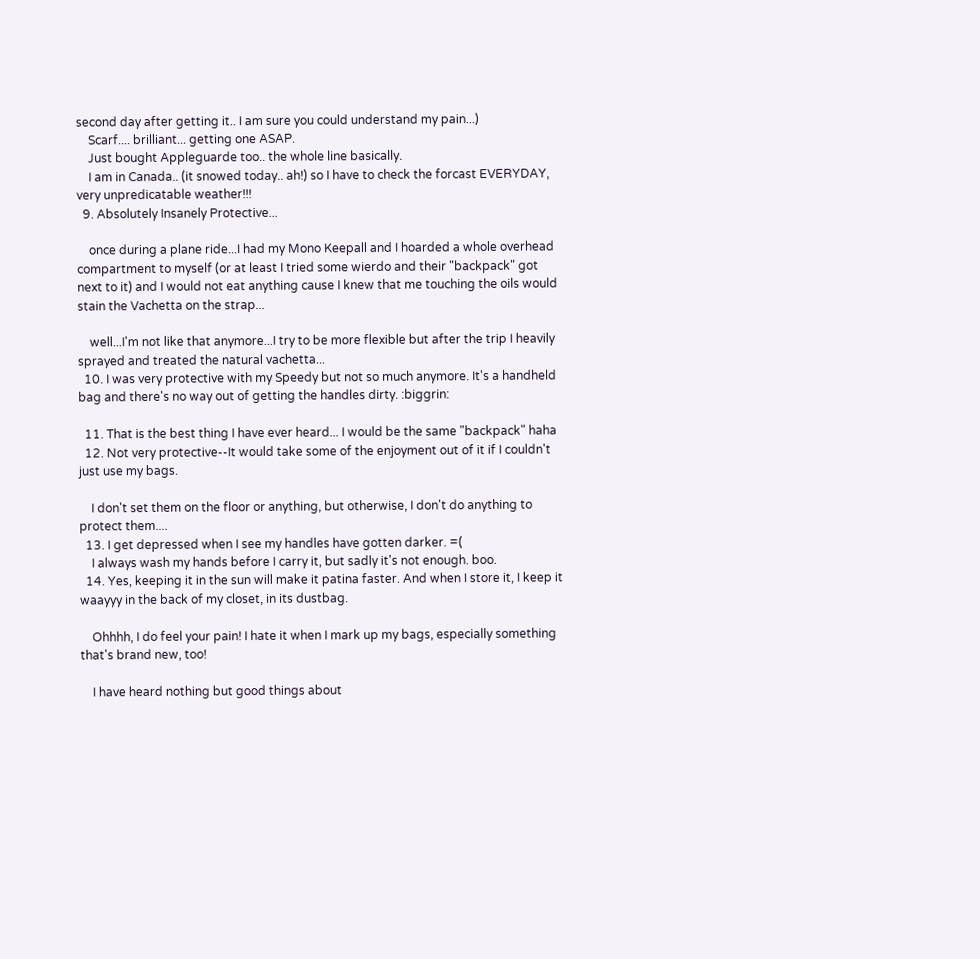second day after getting it.. I am sure you could understand my pain...)
    Scarf.... brilliant... getting one ASAP.
    Just bought Appleguarde too.. the whole line basically.
    I am in Canada.. (it snowed today.. ah!) so I have to check the forcast EVERYDAY, very unpredicatable weather!!!
  9. Absolutely Insanely Protective...

    once during a plane ride...I had my Mono Keepall and I hoarded a whole overhead compartment to myself (or at least I tried some wierdo and their "backpack" got next to it) and I would not eat anything cause I knew that me touching the oils would stain the Vachetta on the strap...

    well...I'm not like that anymore...I try to be more flexible but after the trip I heavily sprayed and treated the natural vachetta...
  10. I was very protective with my Speedy but not so much anymore. It's a handheld bag and there's no way out of getting the handles dirty. :biggrin:

  11. That is the best thing I have ever heard... I would be the same "backpack" haha
  12. Not very protective--It would take some of the enjoyment out of it if I couldn't just use my bags.

    I don't set them on the floor or anything, but otherwise, I don't do anything to protect them....
  13. I get depressed when I see my handles have gotten darker. =(
    I always wash my hands before I carry it, but sadly it's not enough. boo.
  14. Yes, keeping it in the sun will make it patina faster. And when I store it, I keep it waayyy in the back of my closet, in its dustbag.

    Ohhhh, I do feel your pain! I hate it when I mark up my bags, especially something that's brand new, too!

    I have heard nothing but good things about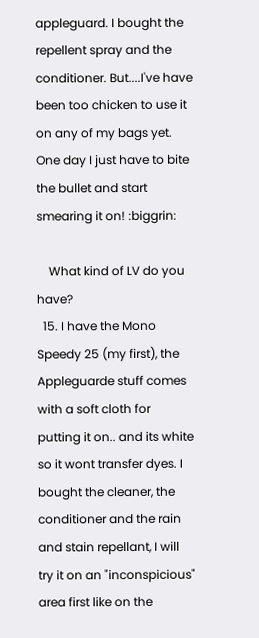appleguard. I bought the repellent spray and the conditioner. But....I've have been too chicken to use it on any of my bags yet. One day I just have to bite the bullet and start smearing it on! :biggrin:

    What kind of LV do you have?
  15. I have the Mono Speedy 25 (my first), the Appleguarde stuff comes with a soft cloth for putting it on.. and its white so it wont transfer dyes. I bought the cleaner, the conditioner and the rain and stain repellant, I will try it on an "inconspicious" area first like on the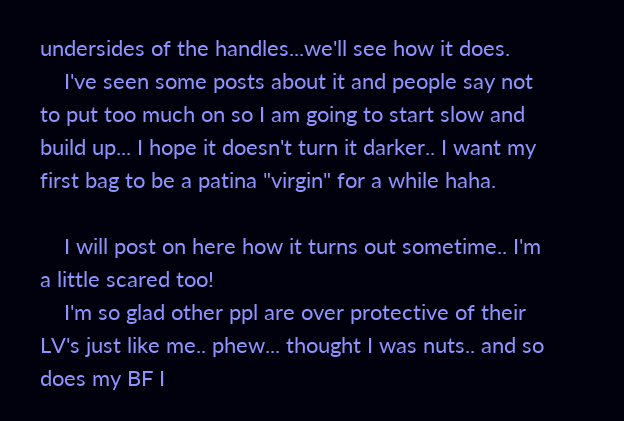undersides of the handles...we'll see how it does.
    I've seen some posts about it and people say not to put too much on so I am going to start slow and build up... I hope it doesn't turn it darker.. I want my first bag to be a patina "virgin" for a while haha.

    I will post on here how it turns out sometime.. I'm a little scared too!
    I'm so glad other ppl are over protective of their LV's just like me.. phew... thought I was nuts.. and so does my BF I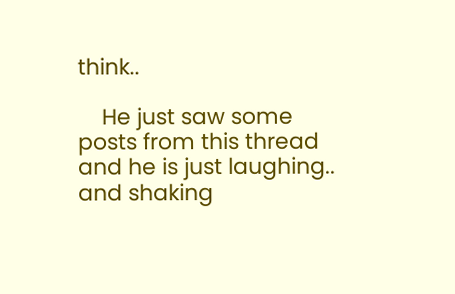think..

    He just saw some posts from this thread and he is just laughing.. and shaking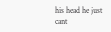his head he just cant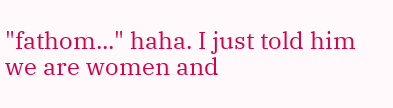"fathom..." haha. I just told him we are women and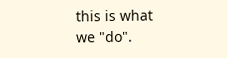this is what we "do".